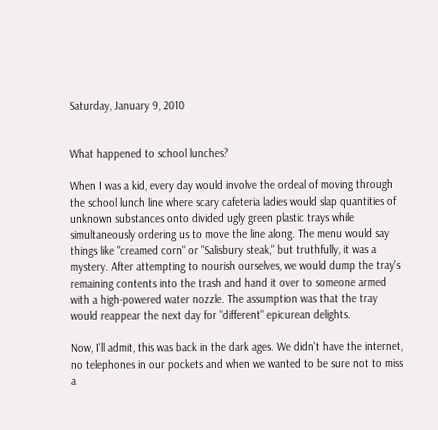Saturday, January 9, 2010


What happened to school lunches?

When I was a kid, every day would involve the ordeal of moving through the school lunch line where scary cafeteria ladies would slap quantities of unknown substances onto divided ugly green plastic trays while simultaneously ordering us to move the line along. The menu would say things like "creamed corn" or "Salisbury steak," but truthfully, it was a mystery. After attempting to nourish ourselves, we would dump the tray's remaining contents into the trash and hand it over to someone armed with a high-powered water nozzle. The assumption was that the tray would reappear the next day for "different" epicurean delights.

Now, I'll admit, this was back in the dark ages. We didn't have the internet, no telephones in our pockets and when we wanted to be sure not to miss a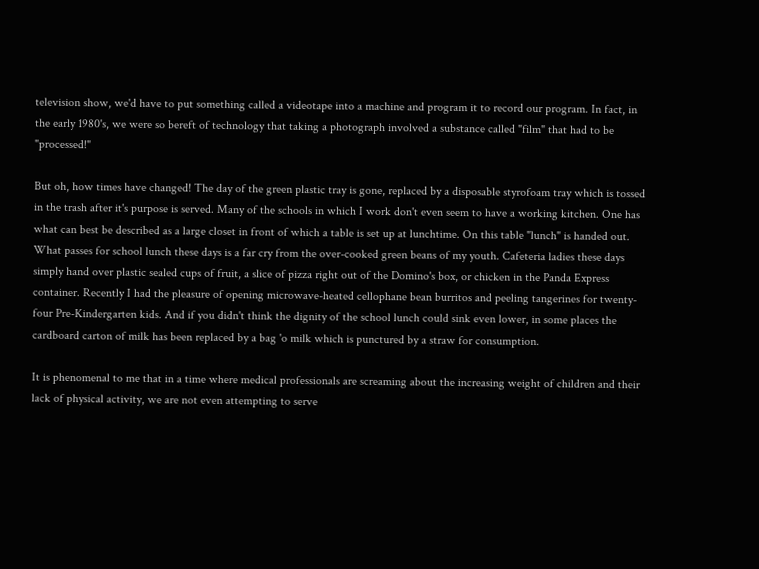television show, we'd have to put something called a videotape into a machine and program it to record our program. In fact, in the early 1980's, we were so bereft of technology that taking a photograph involved a substance called "film" that had to be "processed!"

But oh, how times have changed! The day of the green plastic tray is gone, replaced by a disposable styrofoam tray which is tossed in the trash after it's purpose is served. Many of the schools in which I work don't even seem to have a working kitchen. One has what can best be described as a large closet in front of which a table is set up at lunchtime. On this table "lunch" is handed out. What passes for school lunch these days is a far cry from the over-cooked green beans of my youth. Cafeteria ladies these days simply hand over plastic sealed cups of fruit, a slice of pizza right out of the Domino's box, or chicken in the Panda Express container. Recently I had the pleasure of opening microwave-heated cellophane bean burritos and peeling tangerines for twenty-four Pre-Kindergarten kids. And if you didn't think the dignity of the school lunch could sink even lower, in some places the cardboard carton of milk has been replaced by a bag 'o milk which is punctured by a straw for consumption.

It is phenomenal to me that in a time where medical professionals are screaming about the increasing weight of children and their lack of physical activity, we are not even attempting to serve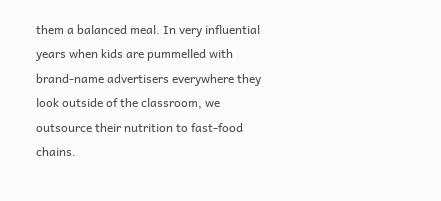them a balanced meal. In very influential years when kids are pummelled with brand-name advertisers everywhere they look outside of the classroom, we outsource their nutrition to fast-food chains.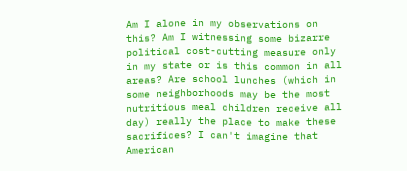Am I alone in my observations on this? Am I witnessing some bizarre political cost-cutting measure only in my state or is this common in all areas? Are school lunches (which in some neighborhoods may be the most nutritious meal children receive all day) really the place to make these sacrifices? I can't imagine that American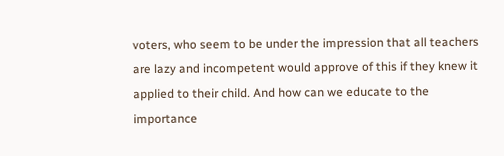voters, who seem to be under the impression that all teachers are lazy and incompetent would approve of this if they knew it applied to their child. And how can we educate to the importance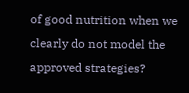of good nutrition when we clearly do not model the approved strategies?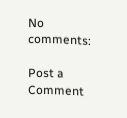No comments:

Post a Comment